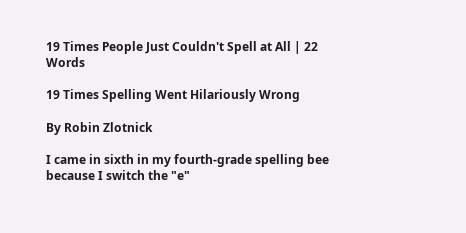19 Times People Just Couldn't Spell at All | 22 Words

19 Times Spelling Went Hilariously Wrong

By Robin Zlotnick

I came in sixth in my fourth-grade spelling bee because I switch the "e"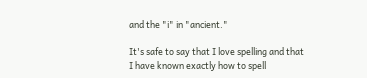and the "i" in "ancient."

It's safe to say that I love spelling and that I have known exactly how to spell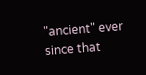"ancient" ever since that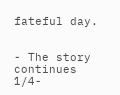fateful day.


- The story continues 1/4-